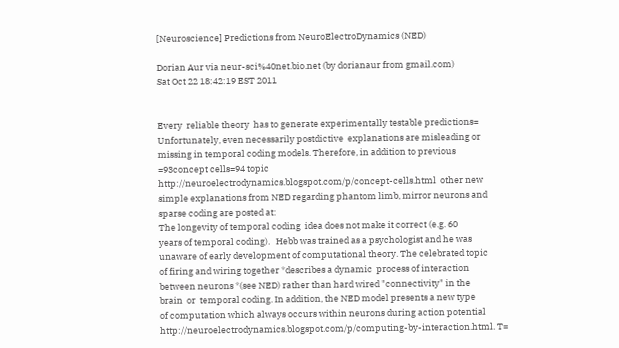[Neuroscience] Predictions from NeuroElectroDynamics (NED)

Dorian Aur via neur-sci%40net.bio.net (by dorianaur from gmail.com)
Sat Oct 22 18:42:19 EST 2011


Every  reliable theory  has to generate experimentally testable predictions=
Unfortunately, even necessarily postdictive  explanations are misleading or
missing in temporal coding models. Therefore, in addition to previous
=93concept cells=94 topic
http://neuroelectrodynamics.blogspot.com/p/concept-cells.html  other new
simple explanations from NED regarding phantom limb, mirror neurons and
sparse coding are posted at:
The longevity of temporal coding  idea does not make it correct (e.g. 60
years of temporal coding).   Hebb was trained as a psychologist and he was
unaware of early development of computational theory. The celebrated topic
of firing and wiring together *describes a dynamic  process of interaction
between neurons *(see NED) rather than hard wired "connectivity" in the
brain  or  temporal coding. In addition, the NED model presents a new type
of computation which always occurs within neurons during action potential
http://neuroelectrodynamics.blogspot.com/p/computing-by-interaction.html. T=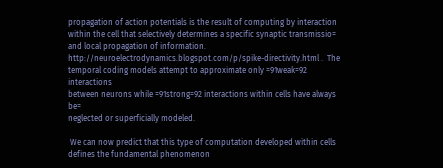propagation of action potentials is the result of computing by interaction
within the cell that selectively determines a specific synaptic transmissio=
and local propagation of information.
http://neuroelectrodynamics.blogspot.com/p/spike-directivity.html .  The
temporal coding models attempt to approximate only =91weak=92 interactions
between neurons while =91strong=92 interactions within cells have always be=
neglected or superficially modeled.

 We can now predict that this type of computation developed within cells
defines the fundamental phenomenon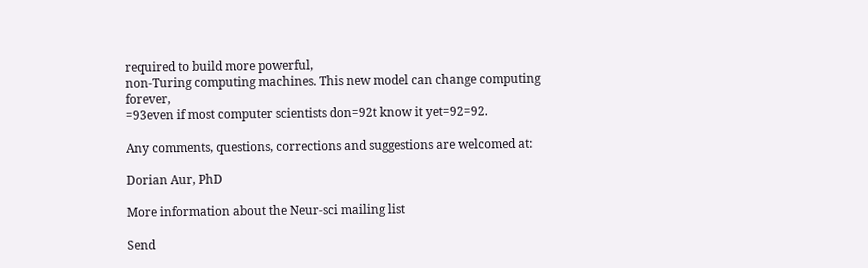required to build more powerful,
non-Turing computing machines. This new model can change computing forever,
=93even if most computer scientists don=92t know it yet=92=92.

Any comments, questions, corrections and suggestions are welcomed at:

Dorian Aur, PhD

More information about the Neur-sci mailing list

Send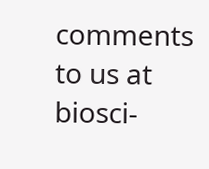comments to us at biosci-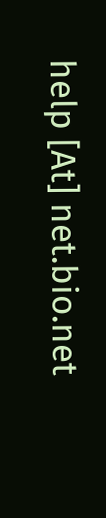help [At] net.bio.net